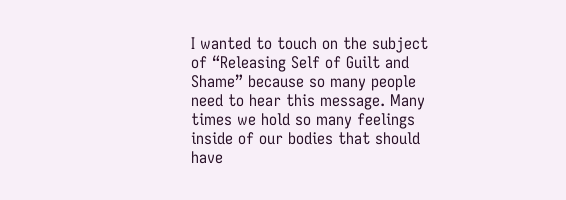I wanted to touch on the subject of “Releasing Self of Guilt and Shame” because so many people need to hear this message. Many times we hold so many feelings inside of our bodies that should have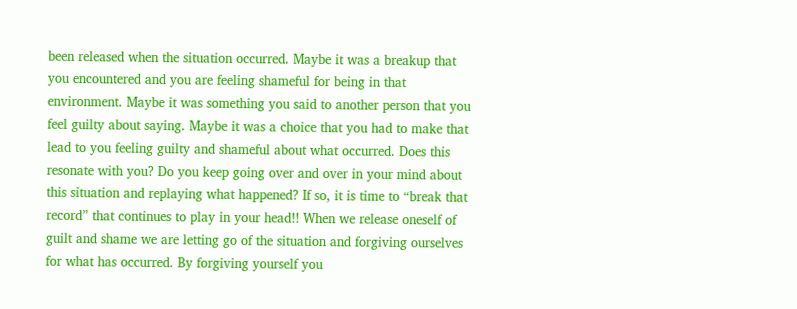been released when the situation occurred. Maybe it was a breakup that you encountered and you are feeling shameful for being in that environment. Maybe it was something you said to another person that you feel guilty about saying. Maybe it was a choice that you had to make that lead to you feeling guilty and shameful about what occurred. Does this resonate with you? Do you keep going over and over in your mind about this situation and replaying what happened? If so, it is time to “break that record” that continues to play in your head!! When we release oneself of guilt and shame we are letting go of the situation and forgiving ourselves for what has occurred. By forgiving yourself you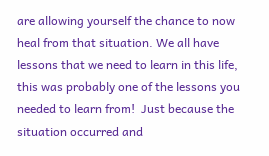are allowing yourself the chance to now heal from that situation. We all have lessons that we need to learn in this life, this was probably one of the lessons you needed to learn from!  Just because the situation occurred and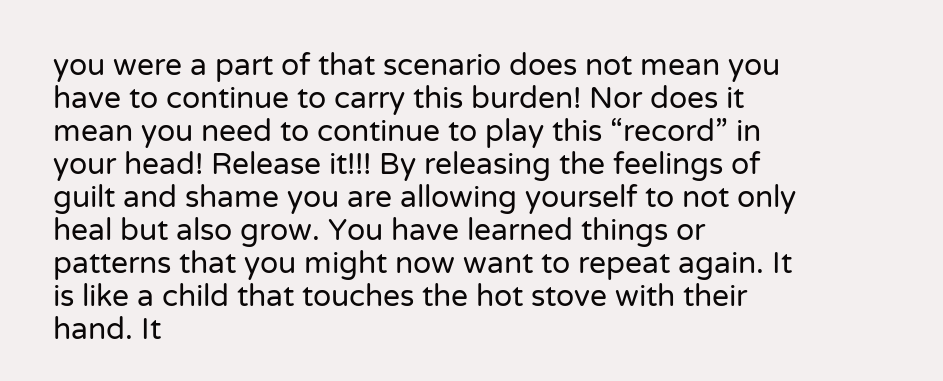you were a part of that scenario does not mean you have to continue to carry this burden! Nor does it mean you need to continue to play this “record” in your head! Release it!!! By releasing the feelings of guilt and shame you are allowing yourself to not only heal but also grow. You have learned things or patterns that you might now want to repeat again. It is like a child that touches the hot stove with their hand. It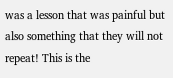was a lesson that was painful but also something that they will not repeat! This is the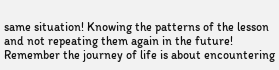same situation! Knowing the patterns of the lesson and not repeating them again in the future! Remember the journey of life is about encountering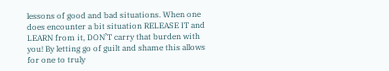lessons of good and bad situations. When one does encounter a bit situation RELEASE IT and LEARN from it, DON’T carry that burden with you! By letting go of guilt and shame this allows for one to truly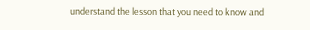understand the lesson that you need to know and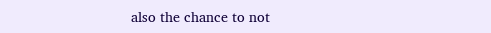also the chance to not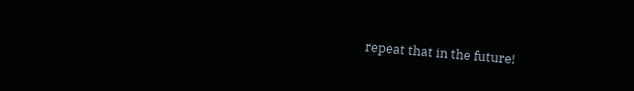repeat that in the future!